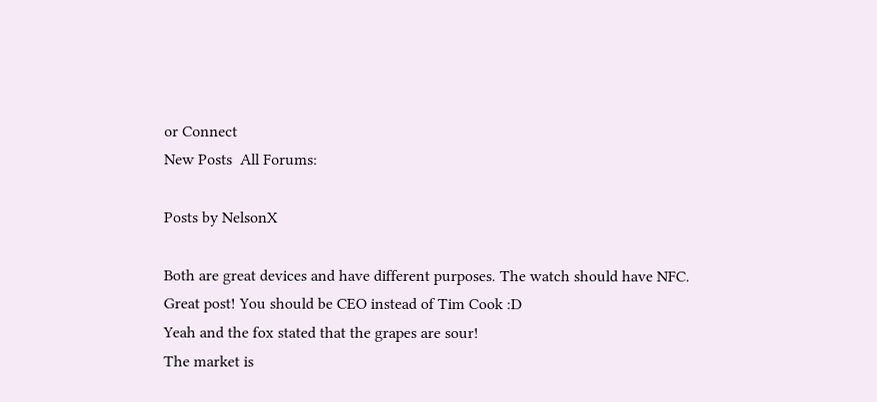or Connect
New Posts  All Forums:

Posts by NelsonX

Both are great devices and have different purposes. The watch should have NFC.
Great post! You should be CEO instead of Tim Cook :D
Yeah and the fox stated that the grapes are sour!
The market is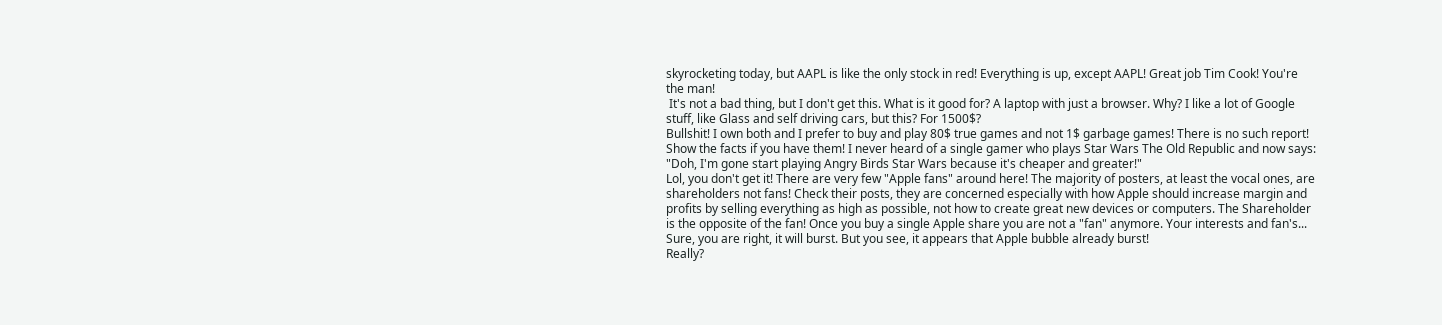skyrocketing today, but AAPL is like the only stock in red! Everything is up, except AAPL! Great job Tim Cook! You're the man!
 It's not a bad thing, but I don't get this. What is it good for? A laptop with just a browser. Why? I like a lot of Google stuff, like Glass and self driving cars, but this? For 1500$?
Bullshit! I own both and I prefer to buy and play 80$ true games and not 1$ garbage games! There is no such report! Show the facts if you have them! I never heard of a single gamer who plays Star Wars The Old Republic and now says: "Doh, I'm gone start playing Angry Birds Star Wars because it's cheaper and greater!"
Lol, you don't get it! There are very few "Apple fans" around here! The majority of posters, at least the vocal ones, are shareholders not fans! Check their posts, they are concerned especially with how Apple should increase margin and profits by selling everything as high as possible, not how to create great new devices or computers. The Shareholder is the opposite of the fan! Once you buy a single Apple share you are not a "fan" anymore. Your interests and fan's...
Sure, you are right, it will burst. But you see, it appears that Apple bubble already burst!
Really?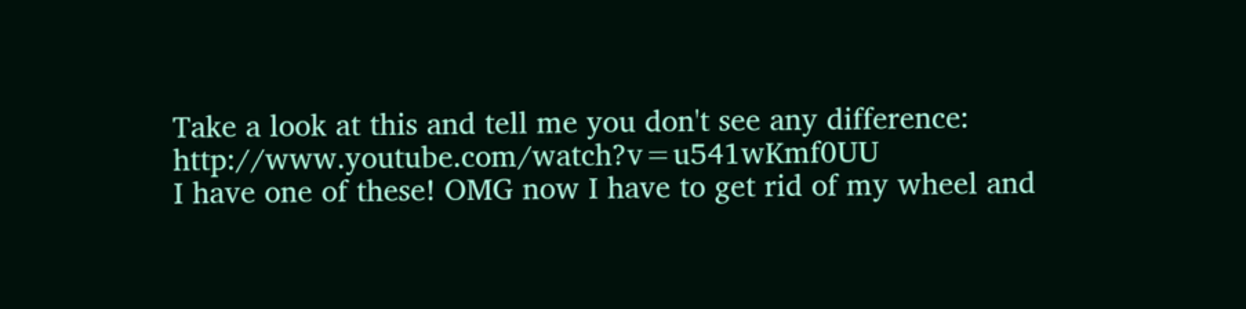Take a look at this and tell me you don't see any difference: http://www.youtube.com/watch?v=u541wKmf0UU
I have one of these! OMG now I have to get rid of my wheel and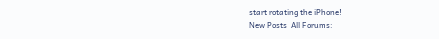start rotating the iPhone!
New Posts  All Forums: